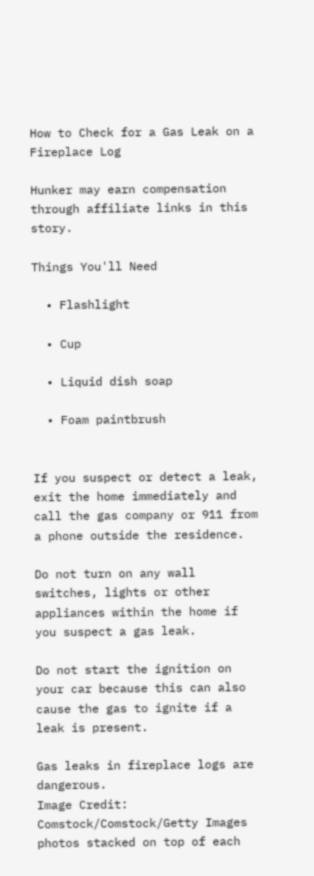How to Check for a Gas Leak on a Fireplace Log

Hunker may earn compensation through affiliate links in this story.

Things You'll Need

  • Flashlight

  • Cup

  • Liquid dish soap

  • Foam paintbrush


If you suspect or detect a leak, exit the home immediately and call the gas company or 911 from a phone outside the residence.

Do not turn on any wall switches, lights or other appliances within the home if you suspect a gas leak.

Do not start the ignition on your car because this can also cause the gas to ignite if a leak is present.

Gas leaks in fireplace logs are dangerous.
Image Credit: Comstock/Comstock/Getty Images
photos stacked on top of each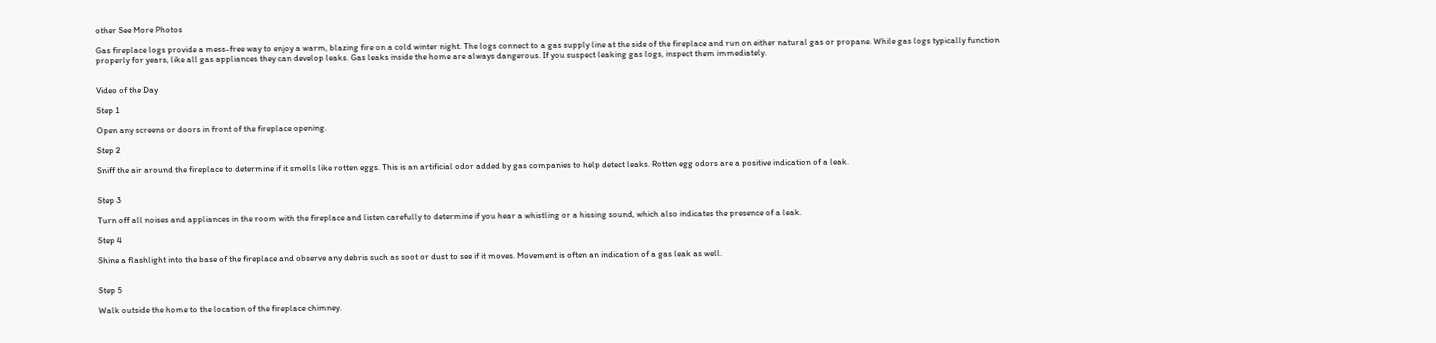other See More Photos

Gas fireplace logs provide a mess-free way to enjoy a warm, blazing fire on a cold winter night. The logs connect to a gas supply line at the side of the fireplace and run on either natural gas or propane. While gas logs typically function properly for years, like all gas appliances they can develop leaks. Gas leaks inside the home are always dangerous. If you suspect leaking gas logs, inspect them immediately.


Video of the Day

Step 1

Open any screens or doors in front of the fireplace opening.

Step 2

Sniff the air around the fireplace to determine if it smells like rotten eggs. This is an artificial odor added by gas companies to help detect leaks. Rotten egg odors are a positive indication of a leak.


Step 3

Turn off all noises and appliances in the room with the fireplace and listen carefully to determine if you hear a whistling or a hissing sound, which also indicates the presence of a leak.

Step 4

Shine a flashlight into the base of the fireplace and observe any debris such as soot or dust to see if it moves. Movement is often an indication of a gas leak as well.


Step 5

Walk outside the home to the location of the fireplace chimney.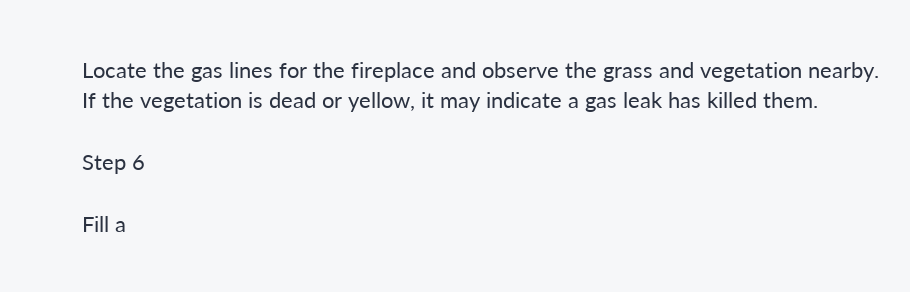Locate the gas lines for the fireplace and observe the grass and vegetation nearby. If the vegetation is dead or yellow, it may indicate a gas leak has killed them.

Step 6

Fill a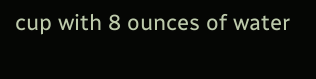cup with 8 ounces of water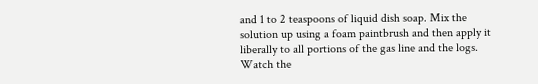and 1 to 2 teaspoons of liquid dish soap. Mix the solution up using a foam paintbrush and then apply it liberally to all portions of the gas line and the logs. Watch the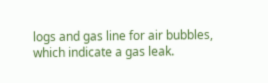logs and gas line for air bubbles, which indicate a gas leak.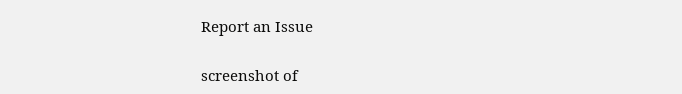Report an Issue

screenshot of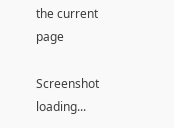the current page

Screenshot loading...